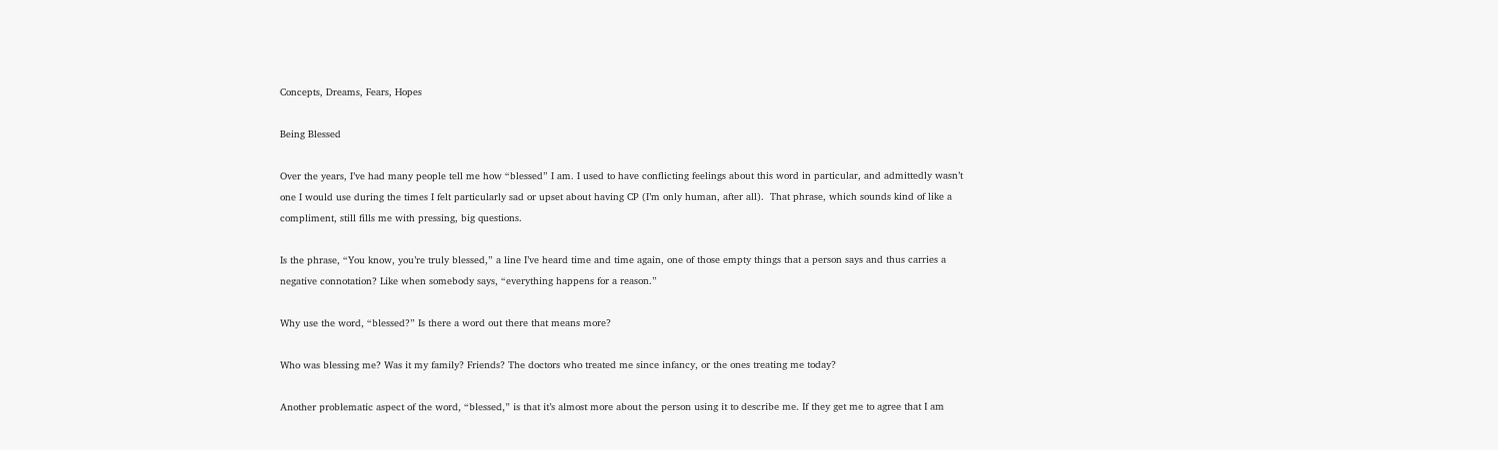Concepts, Dreams, Fears, Hopes

Being Blessed

Over the years, I’ve had many people tell me how “blessed” I am. I used to have conflicting feelings about this word in particular, and admittedly wasn’t one I would use during the times I felt particularly sad or upset about having CP (I’m only human, after all).  That phrase, which sounds kind of like a compliment, still fills me with pressing, big questions.

Is the phrase, “You know, you’re truly blessed,” a line I’ve heard time and time again, one of those empty things that a person says and thus carries a negative connotation? Like when somebody says, “everything happens for a reason.”

Why use the word, “blessed?” Is there a word out there that means more?

Who was blessing me? Was it my family? Friends? The doctors who treated me since infancy, or the ones treating me today?

Another problematic aspect of the word, “blessed,” is that it’s almost more about the person using it to describe me. If they get me to agree that I am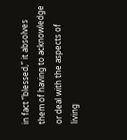in fact “blessed,” it absolves them of having to acknowledge or deal with the aspects of living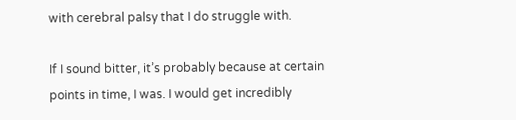with cerebral palsy that I do struggle with.

If I sound bitter, it’s probably because at certain points in time, I was. I would get incredibly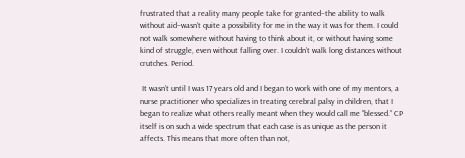frustrated that a reality many people take for granted–the ability to walk without aid–wasn’t quite a possibility for me in the way it was for them. I could not walk somewhere without having to think about it, or without having some kind of struggle, even without falling over. I couldn’t walk long distances without crutches. Period.

 It wasn’t until I was 17 years old and I began to work with one of my mentors, a nurse practitioner who specializes in treating cerebral palsy in children, that I began to realize what others really meant when they would call me “blessed.” CP itself is on such a wide spectrum that each case is as unique as the person it affects. This means that more often than not,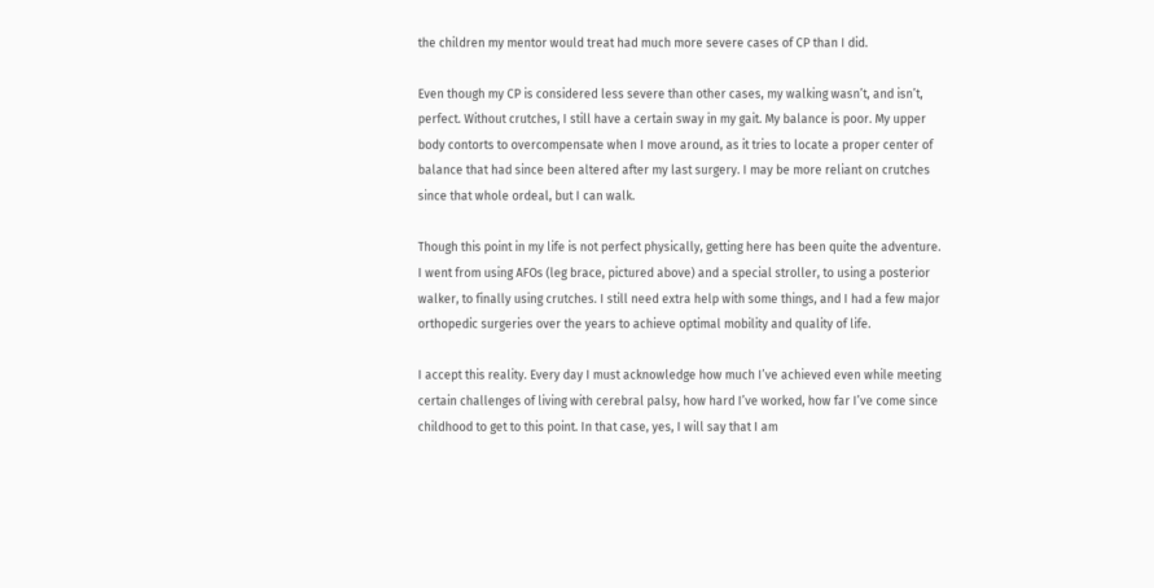the children my mentor would treat had much more severe cases of CP than I did.

Even though my CP is considered less severe than other cases, my walking wasn’t, and isn’t, perfect. Without crutches, I still have a certain sway in my gait. My balance is poor. My upper body contorts to overcompensate when I move around, as it tries to locate a proper center of balance that had since been altered after my last surgery. I may be more reliant on crutches since that whole ordeal, but I can walk.

Though this point in my life is not perfect physically, getting here has been quite the adventure. I went from using AFOs (leg brace, pictured above) and a special stroller, to using a posterior walker, to finally using crutches. I still need extra help with some things, and I had a few major orthopedic surgeries over the years to achieve optimal mobility and quality of life.

I accept this reality. Every day I must acknowledge how much I’ve achieved even while meeting certain challenges of living with cerebral palsy, how hard I’ve worked, how far I’ve come since childhood to get to this point. In that case, yes, I will say that I am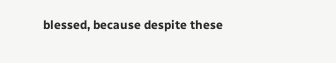blessed, because despite these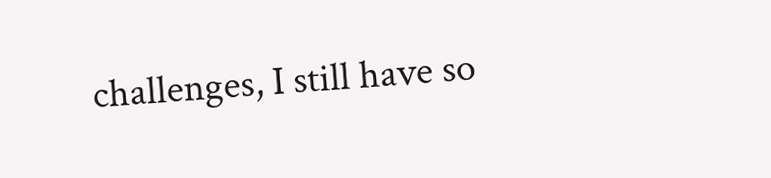challenges, I still have so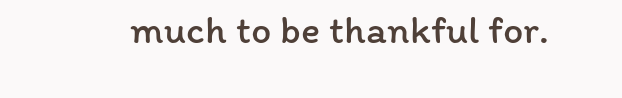much to be thankful for.